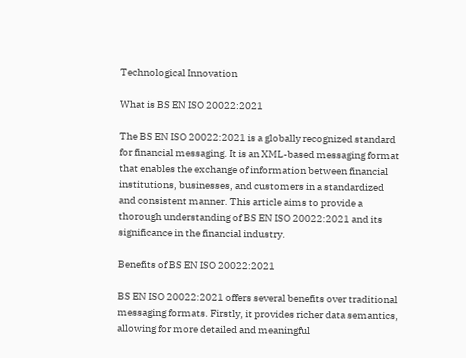Technological Innovation

What is BS EN ISO 20022:2021

The BS EN ISO 20022:2021 is a globally recognized standard for financial messaging. It is an XML-based messaging format that enables the exchange of information between financial institutions, businesses, and customers in a standardized and consistent manner. This article aims to provide a thorough understanding of BS EN ISO 20022:2021 and its significance in the financial industry.

Benefits of BS EN ISO 20022:2021

BS EN ISO 20022:2021 offers several benefits over traditional messaging formats. Firstly, it provides richer data semantics, allowing for more detailed and meaningful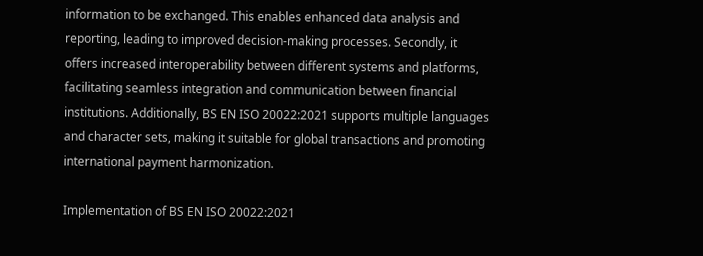information to be exchanged. This enables enhanced data analysis and reporting, leading to improved decision-making processes. Secondly, it offers increased interoperability between different systems and platforms, facilitating seamless integration and communication between financial institutions. Additionally, BS EN ISO 20022:2021 supports multiple languages and character sets, making it suitable for global transactions and promoting international payment harmonization.

Implementation of BS EN ISO 20022:2021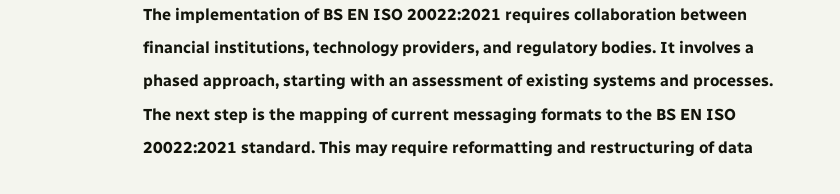The implementation of BS EN ISO 20022:2021 requires collaboration between financial institutions, technology providers, and regulatory bodies. It involves a phased approach, starting with an assessment of existing systems and processes. The next step is the mapping of current messaging formats to the BS EN ISO 20022:2021 standard. This may require reformatting and restructuring of data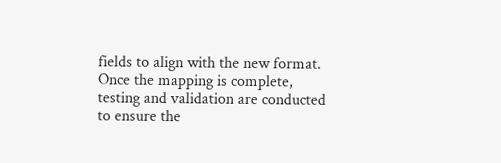fields to align with the new format. Once the mapping is complete, testing and validation are conducted to ensure the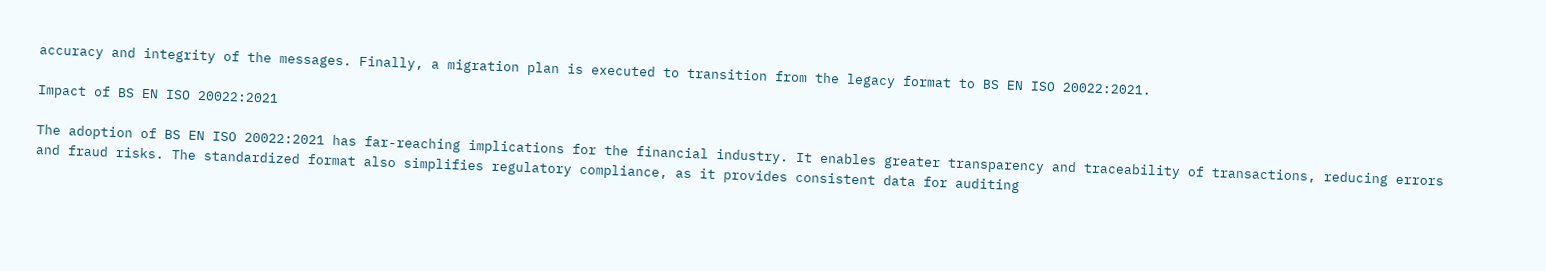accuracy and integrity of the messages. Finally, a migration plan is executed to transition from the legacy format to BS EN ISO 20022:2021.

Impact of BS EN ISO 20022:2021

The adoption of BS EN ISO 20022:2021 has far-reaching implications for the financial industry. It enables greater transparency and traceability of transactions, reducing errors and fraud risks. The standardized format also simplifies regulatory compliance, as it provides consistent data for auditing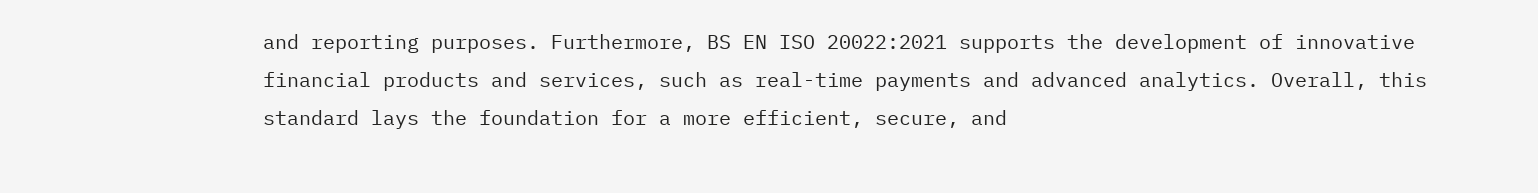and reporting purposes. Furthermore, BS EN ISO 20022:2021 supports the development of innovative financial products and services, such as real-time payments and advanced analytics. Overall, this standard lays the foundation for a more efficient, secure, and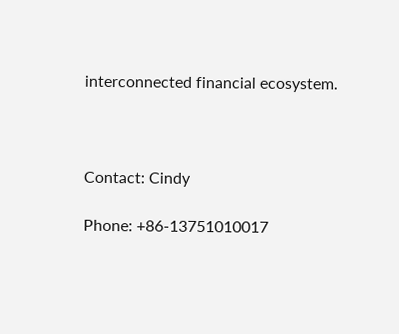interconnected financial ecosystem.



Contact: Cindy

Phone: +86-13751010017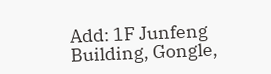Add: 1F Junfeng Building, Gongle,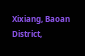Xixiang, Baoan District,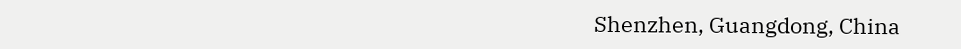Shenzhen, Guangdong, China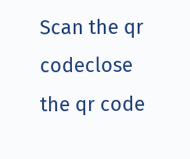Scan the qr codeclose
the qr code